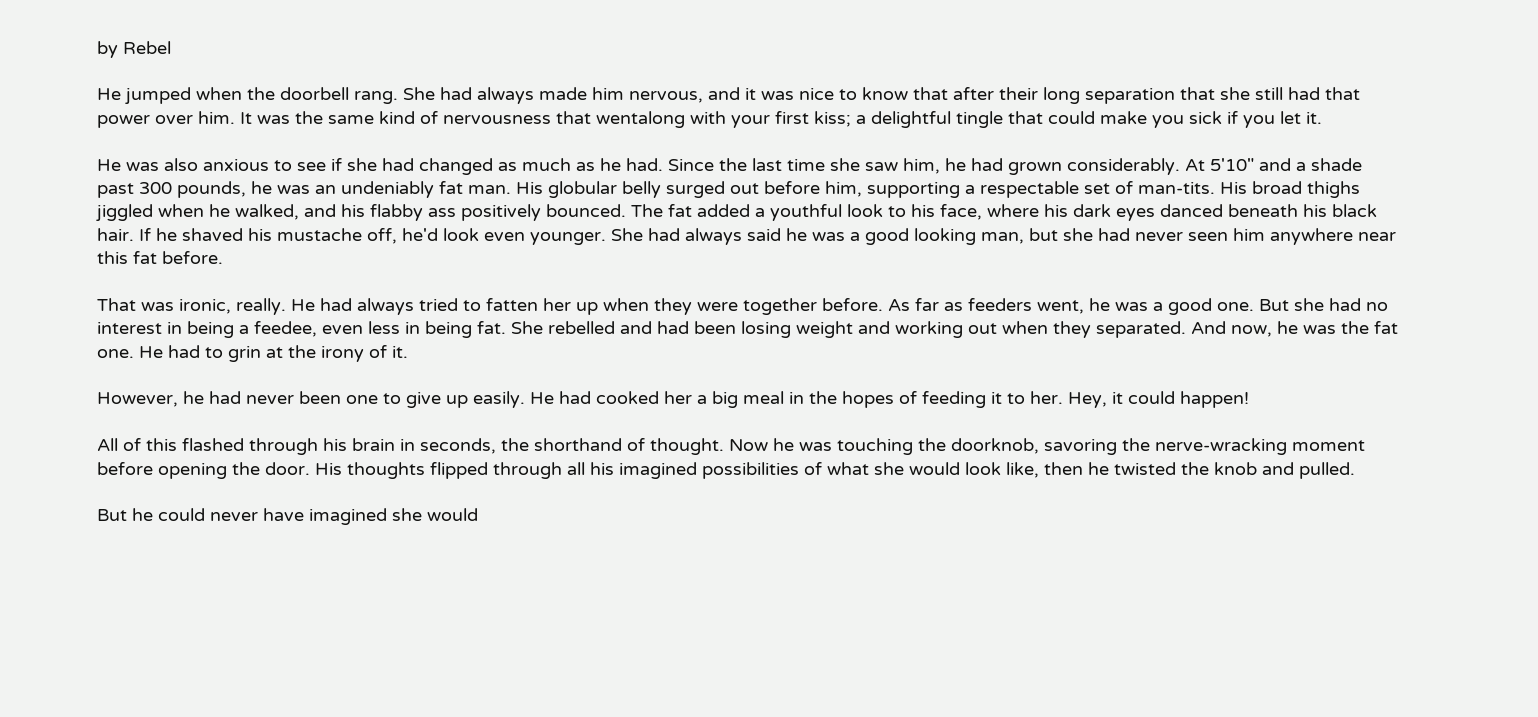by Rebel

He jumped when the doorbell rang. She had always made him nervous, and it was nice to know that after their long separation that she still had that power over him. It was the same kind of nervousness that wentalong with your first kiss; a delightful tingle that could make you sick if you let it.

He was also anxious to see if she had changed as much as he had. Since the last time she saw him, he had grown considerably. At 5'10" and a shade past 300 pounds, he was an undeniably fat man. His globular belly surged out before him, supporting a respectable set of man-tits. His broad thighs jiggled when he walked, and his flabby ass positively bounced. The fat added a youthful look to his face, where his dark eyes danced beneath his black hair. If he shaved his mustache off, he'd look even younger. She had always said he was a good looking man, but she had never seen him anywhere near this fat before.

That was ironic, really. He had always tried to fatten her up when they were together before. As far as feeders went, he was a good one. But she had no interest in being a feedee, even less in being fat. She rebelled and had been losing weight and working out when they separated. And now, he was the fat one. He had to grin at the irony of it.

However, he had never been one to give up easily. He had cooked her a big meal in the hopes of feeding it to her. Hey, it could happen!

All of this flashed through his brain in seconds, the shorthand of thought. Now he was touching the doorknob, savoring the nerve-wracking moment before opening the door. His thoughts flipped through all his imagined possibilities of what she would look like, then he twisted the knob and pulled.

But he could never have imagined she would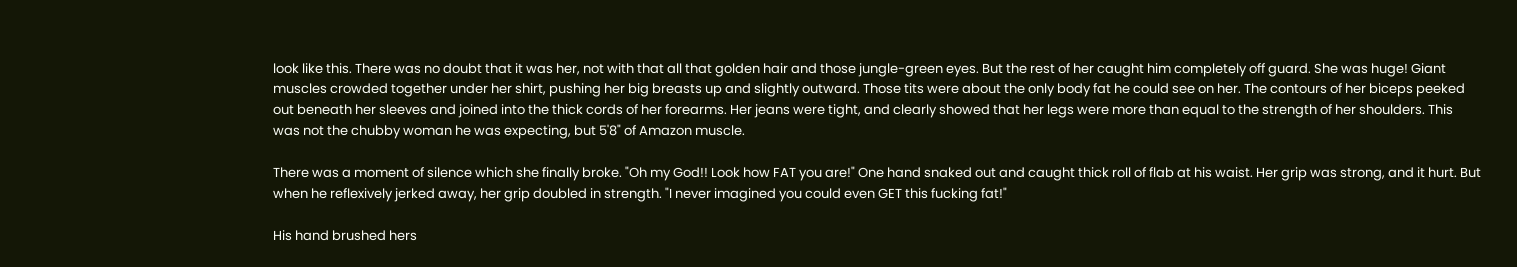look like this. There was no doubt that it was her, not with that all that golden hair and those jungle-green eyes. But the rest of her caught him completely off guard. She was huge! Giant muscles crowded together under her shirt, pushing her big breasts up and slightly outward. Those tits were about the only body fat he could see on her. The contours of her biceps peeked out beneath her sleeves and joined into the thick cords of her forearms. Her jeans were tight, and clearly showed that her legs were more than equal to the strength of her shoulders. This was not the chubby woman he was expecting, but 5'8" of Amazon muscle.

There was a moment of silence which she finally broke. "Oh my God!! Look how FAT you are!" One hand snaked out and caught thick roll of flab at his waist. Her grip was strong, and it hurt. But when he reflexively jerked away, her grip doubled in strength. "I never imagined you could even GET this fucking fat!"

His hand brushed hers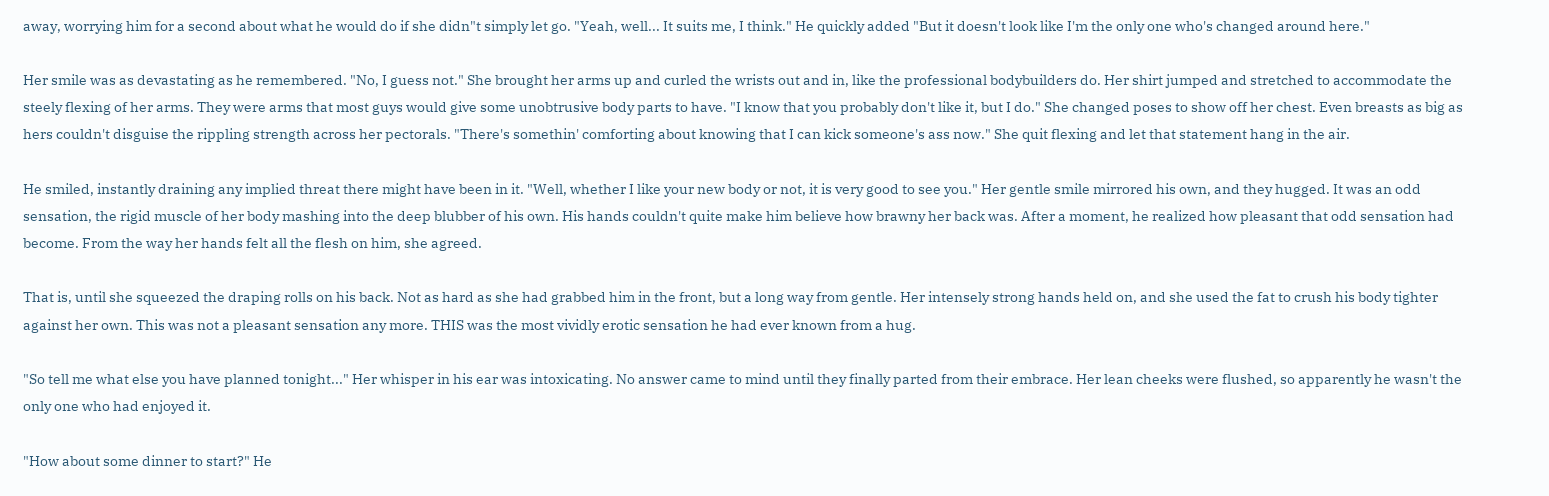away, worrying him for a second about what he would do if she didn"t simply let go. "Yeah, well... It suits me, I think." He quickly added "But it doesn't look like I'm the only one who's changed around here."

Her smile was as devastating as he remembered. "No, I guess not." She brought her arms up and curled the wrists out and in, like the professional bodybuilders do. Her shirt jumped and stretched to accommodate the steely flexing of her arms. They were arms that most guys would give some unobtrusive body parts to have. "I know that you probably don't like it, but I do." She changed poses to show off her chest. Even breasts as big as hers couldn't disguise the rippling strength across her pectorals. "There's somethin' comforting about knowing that I can kick someone's ass now." She quit flexing and let that statement hang in the air.

He smiled, instantly draining any implied threat there might have been in it. "Well, whether I like your new body or not, it is very good to see you." Her gentle smile mirrored his own, and they hugged. It was an odd sensation, the rigid muscle of her body mashing into the deep blubber of his own. His hands couldn't quite make him believe how brawny her back was. After a moment, he realized how pleasant that odd sensation had become. From the way her hands felt all the flesh on him, she agreed.

That is, until she squeezed the draping rolls on his back. Not as hard as she had grabbed him in the front, but a long way from gentle. Her intensely strong hands held on, and she used the fat to crush his body tighter against her own. This was not a pleasant sensation any more. THIS was the most vividly erotic sensation he had ever known from a hug.

"So tell me what else you have planned tonight..." Her whisper in his ear was intoxicating. No answer came to mind until they finally parted from their embrace. Her lean cheeks were flushed, so apparently he wasn't the only one who had enjoyed it.

"How about some dinner to start?" He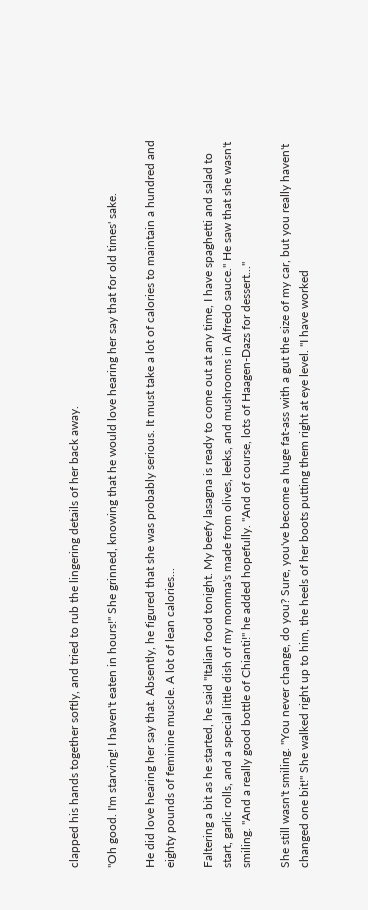clapped his hands together softly, and tried to rub the lingering details of her back away.

"Oh good. I'm starving! I haven't eaten in hours!" She grinned, knowing that he would love hearing her say that for old times' sake.

He did love hearing her say that. Absently, he figured that she was probably serious. It must take a lot of calories to maintain a hundred and eighty pounds of feminine muscle. A lot of lean calories...

Faltering a bit as he started, he said "Italian food tonight. My beefy lasagna is ready to come out at any time, I have spaghetti and salad to start, garlic rolls, and a special little dish of my momma's made from olives, leeks, and mushrooms in Alfredo sauce." He saw that she wasn't smiling. "And a really good bottle of Chianti!" he added hopefully. "And of course, lots of Haagen-Dazs for dessert..."

She still wasn't smiling. "You never change, do you? Sure, you've become a huge fat-ass with a gut the size of my car, but you really haven't changed one bit!" She walked right up to him, the heels of her boots putting them right at eye level. "I have worked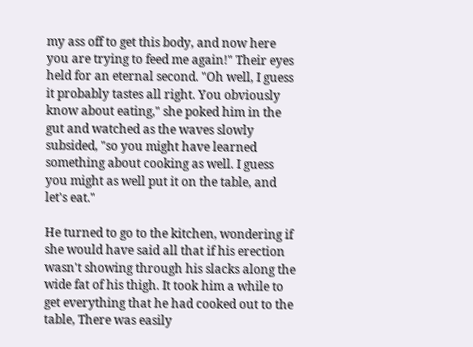my ass off to get this body, and now here you are trying to feed me again!" Their eyes held for an eternal second. "Oh well, I guess it probably tastes all right. You obviously know about eating," she poked him in the gut and watched as the waves slowly subsided, "so you might have learned something about cooking as well. I guess you might as well put it on the table, and let's eat."

He turned to go to the kitchen, wondering if she would have said all that if his erection wasn't showing through his slacks along the wide fat of his thigh. It took him a while to get everything that he had cooked out to the table, There was easily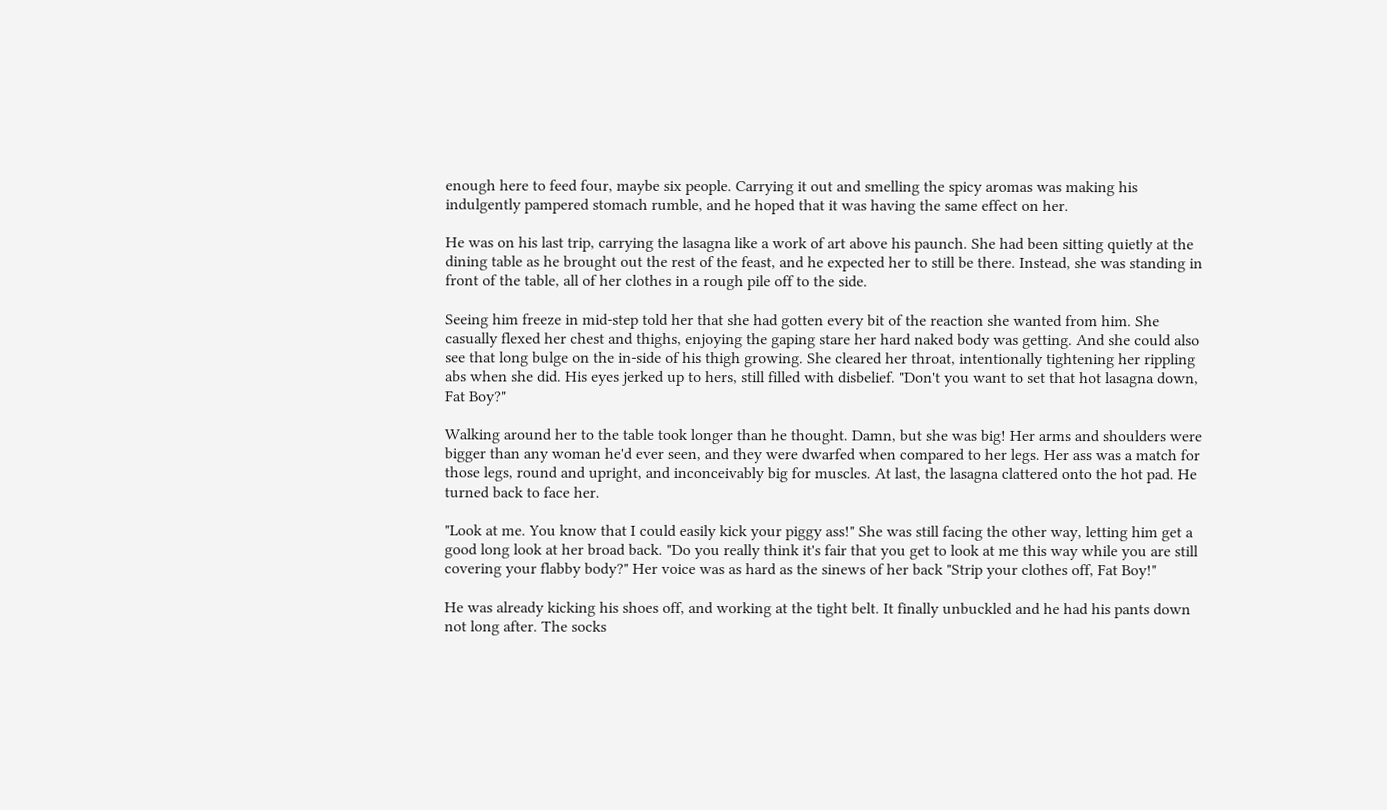enough here to feed four, maybe six people. Carrying it out and smelling the spicy aromas was making his indulgently pampered stomach rumble, and he hoped that it was having the same effect on her.

He was on his last trip, carrying the lasagna like a work of art above his paunch. She had been sitting quietly at the dining table as he brought out the rest of the feast, and he expected her to still be there. Instead, she was standing in front of the table, all of her clothes in a rough pile off to the side.

Seeing him freeze in mid-step told her that she had gotten every bit of the reaction she wanted from him. She casually flexed her chest and thighs, enjoying the gaping stare her hard naked body was getting. And she could also see that long bulge on the in-side of his thigh growing. She cleared her throat, intentionally tightening her rippling abs when she did. His eyes jerked up to hers, still filled with disbelief. "Don't you want to set that hot lasagna down, Fat Boy?"

Walking around her to the table took longer than he thought. Damn, but she was big! Her arms and shoulders were bigger than any woman he'd ever seen, and they were dwarfed when compared to her legs. Her ass was a match for those legs, round and upright, and inconceivably big for muscles. At last, the lasagna clattered onto the hot pad. He turned back to face her.

"Look at me. You know that I could easily kick your piggy ass!" She was still facing the other way, letting him get a good long look at her broad back. "Do you really think it's fair that you get to look at me this way while you are still covering your flabby body?" Her voice was as hard as the sinews of her back "Strip your clothes off, Fat Boy!"

He was already kicking his shoes off, and working at the tight belt. It finally unbuckled and he had his pants down not long after. The socks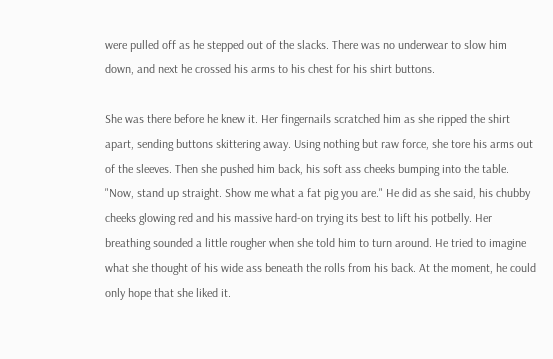were pulled off as he stepped out of the slacks. There was no underwear to slow him down, and next he crossed his arms to his chest for his shirt buttons.

She was there before he knew it. Her fingernails scratched him as she ripped the shirt apart, sending buttons skittering away. Using nothing but raw force, she tore his arms out of the sleeves. Then she pushed him back, his soft ass cheeks bumping into the table. "Now, stand up straight. Show me what a fat pig you are." He did as she said, his chubby cheeks glowing red and his massive hard-on trying its best to lift his potbelly. Her breathing sounded a little rougher when she told him to turn around. He tried to imagine what she thought of his wide ass beneath the rolls from his back. At the moment, he could only hope that she liked it.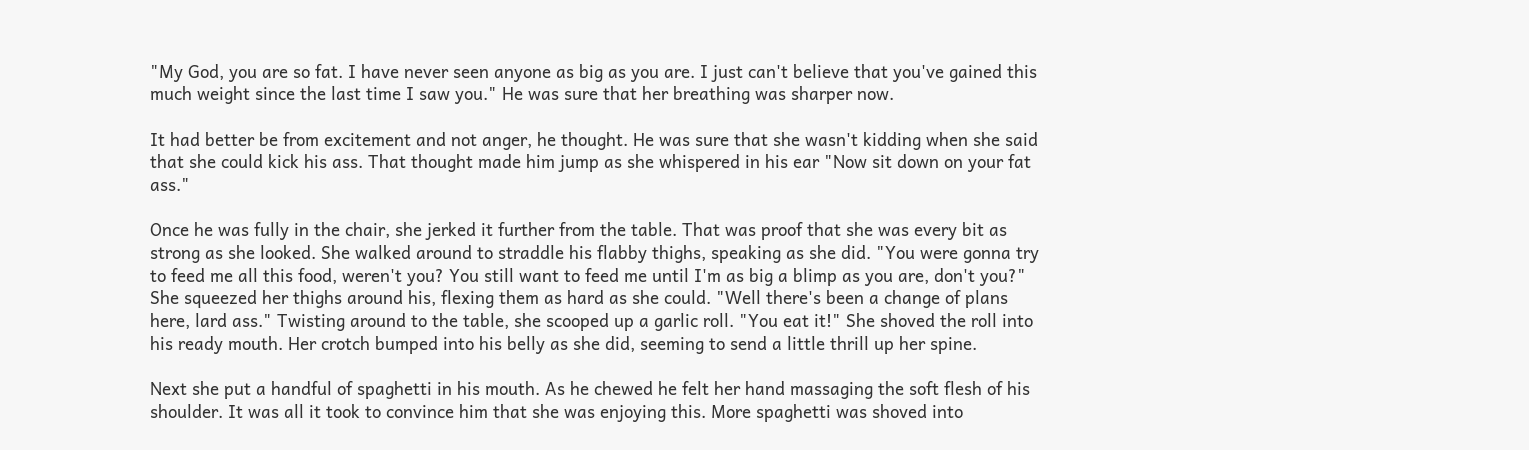"My God, you are so fat. I have never seen anyone as big as you are. I just can't believe that you've gained this much weight since the last time I saw you." He was sure that her breathing was sharper now.

It had better be from excitement and not anger, he thought. He was sure that she wasn't kidding when she said that she could kick his ass. That thought made him jump as she whispered in his ear "Now sit down on your fat ass."

Once he was fully in the chair, she jerked it further from the table. That was proof that she was every bit as strong as she looked. She walked around to straddle his flabby thighs, speaking as she did. "You were gonna try to feed me all this food, weren't you? You still want to feed me until I'm as big a blimp as you are, don't you?" She squeezed her thighs around his, flexing them as hard as she could. "Well there's been a change of plans here, lard ass." Twisting around to the table, she scooped up a garlic roll. "You eat it!" She shoved the roll into his ready mouth. Her crotch bumped into his belly as she did, seeming to send a little thrill up her spine.

Next she put a handful of spaghetti in his mouth. As he chewed he felt her hand massaging the soft flesh of his shoulder. It was all it took to convince him that she was enjoying this. More spaghetti was shoved into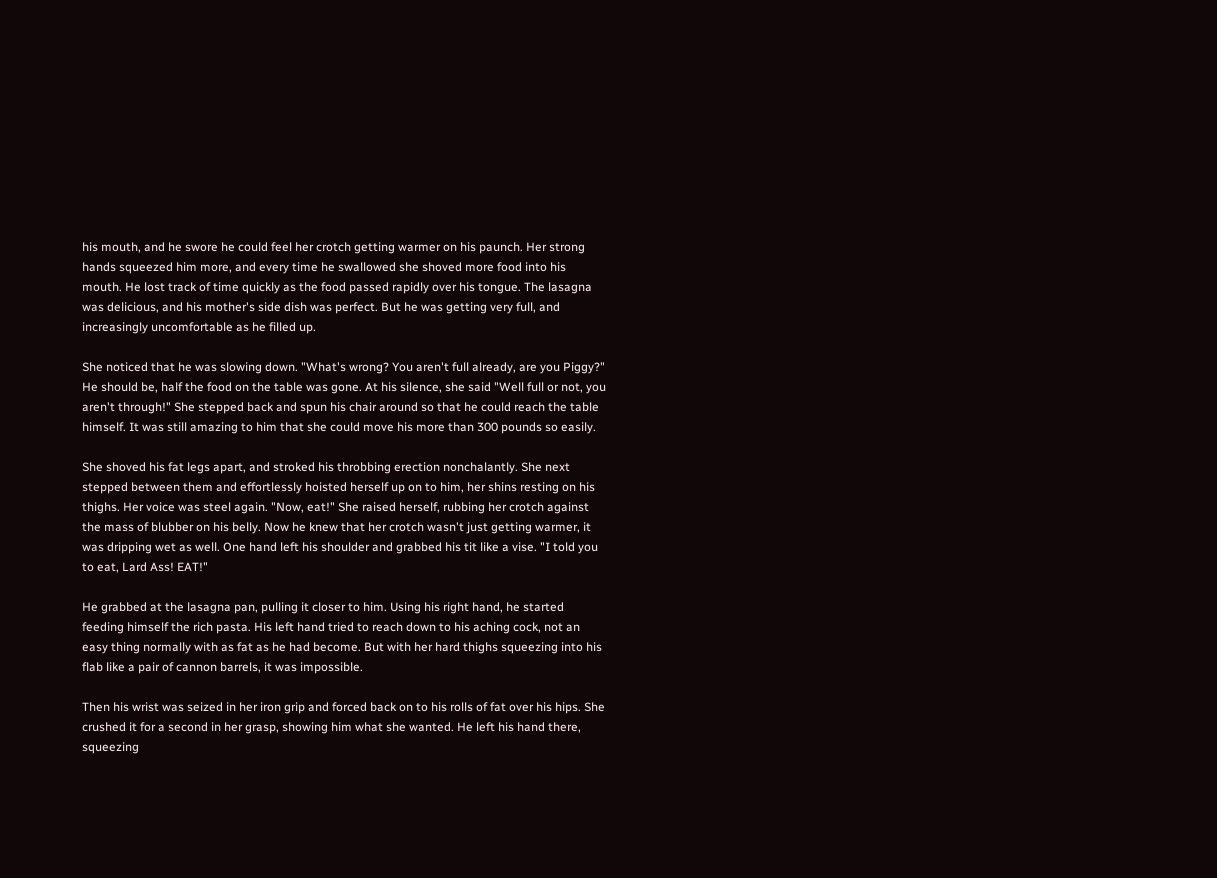his mouth, and he swore he could feel her crotch getting warmer on his paunch. Her strong hands squeezed him more, and every time he swallowed she shoved more food into his mouth. He lost track of time quickly as the food passed rapidly over his tongue. The lasagna was delicious, and his mother's side dish was perfect. But he was getting very full, and increasingly uncomfortable as he filled up.

She noticed that he was slowing down. "What's wrong? You aren't full already, are you Piggy?" He should be, half the food on the table was gone. At his silence, she said "Well full or not, you aren't through!" She stepped back and spun his chair around so that he could reach the table himself. It was still amazing to him that she could move his more than 300 pounds so easily.

She shoved his fat legs apart, and stroked his throbbing erection nonchalantly. She next stepped between them and effortlessly hoisted herself up on to him, her shins resting on his thighs. Her voice was steel again. "Now, eat!" She raised herself, rubbing her crotch against the mass of blubber on his belly. Now he knew that her crotch wasn't just getting warmer, it was dripping wet as well. One hand left his shoulder and grabbed his tit like a vise. "I told you to eat, Lard Ass! EAT!"

He grabbed at the lasagna pan, pulling it closer to him. Using his right hand, he started feeding himself the rich pasta. His left hand tried to reach down to his aching cock, not an easy thing normally with as fat as he had become. But with her hard thighs squeezing into his flab like a pair of cannon barrels, it was impossible.

Then his wrist was seized in her iron grip and forced back on to his rolls of fat over his hips. She crushed it for a second in her grasp, showing him what she wanted. He left his hand there, squeezing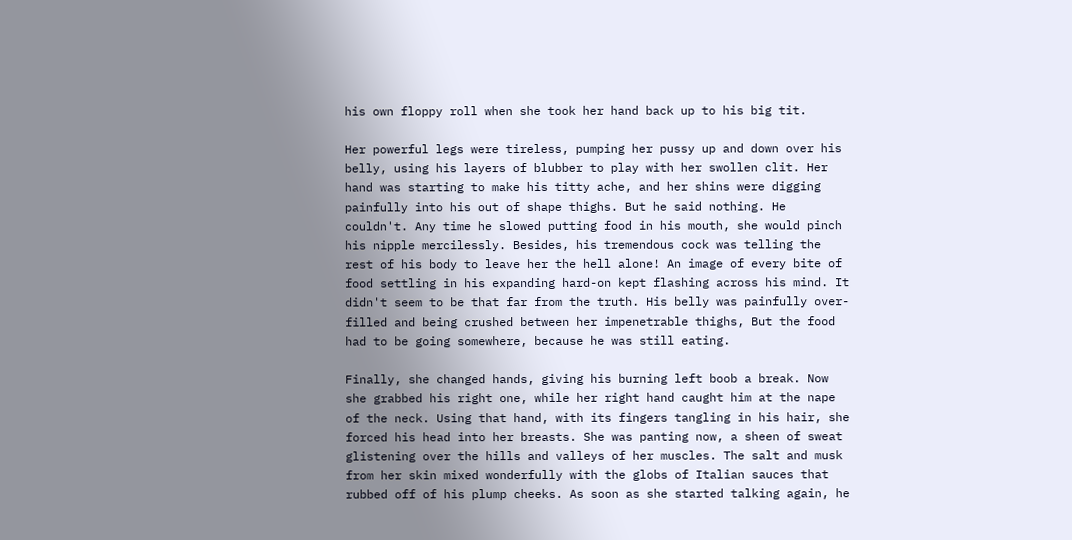his own floppy roll when she took her hand back up to his big tit.

Her powerful legs were tireless, pumping her pussy up and down over his belly, using his layers of blubber to play with her swollen clit. Her hand was starting to make his titty ache, and her shins were digging painfully into his out of shape thighs. But he said nothing. He couldn't. Any time he slowed putting food in his mouth, she would pinch his nipple mercilessly. Besides, his tremendous cock was telling the rest of his body to leave her the hell alone! An image of every bite of food settling in his expanding hard-on kept flashing across his mind. It didn't seem to be that far from the truth. His belly was painfully over-filled and being crushed between her impenetrable thighs, But the food had to be going somewhere, because he was still eating.

Finally, she changed hands, giving his burning left boob a break. Now she grabbed his right one, while her right hand caught him at the nape of the neck. Using that hand, with its fingers tangling in his hair, she forced his head into her breasts. She was panting now, a sheen of sweat glistening over the hills and valleys of her muscles. The salt and musk from her skin mixed wonderfully with the globs of Italian sauces that rubbed off of his plump cheeks. As soon as she started talking again, he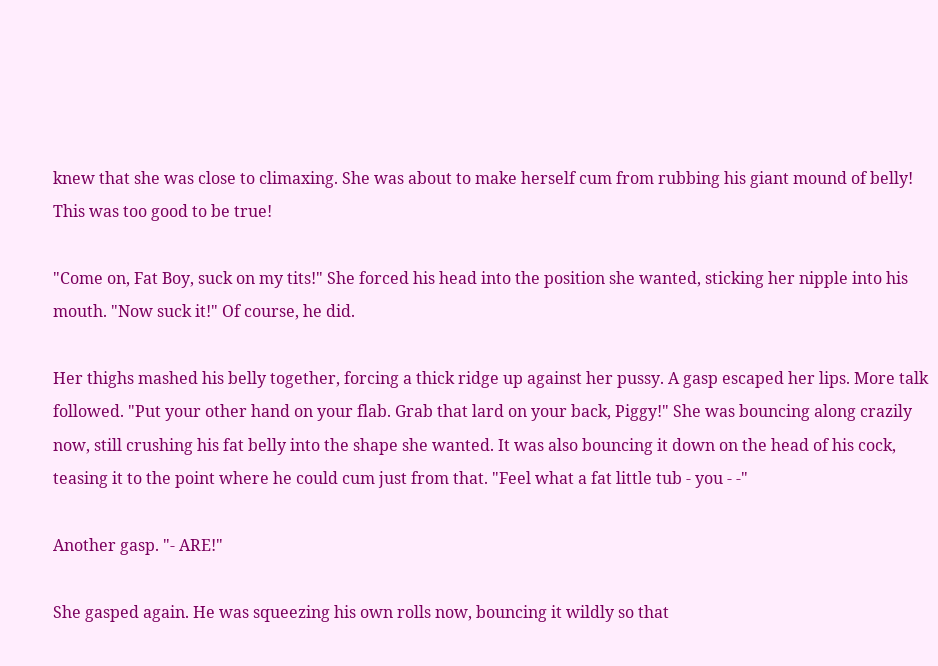knew that she was close to climaxing. She was about to make herself cum from rubbing his giant mound of belly! This was too good to be true!

"Come on, Fat Boy, suck on my tits!" She forced his head into the position she wanted, sticking her nipple into his mouth. "Now suck it!" Of course, he did.

Her thighs mashed his belly together, forcing a thick ridge up against her pussy. A gasp escaped her lips. More talk followed. "Put your other hand on your flab. Grab that lard on your back, Piggy!" She was bouncing along crazily now, still crushing his fat belly into the shape she wanted. It was also bouncing it down on the head of his cock, teasing it to the point where he could cum just from that. "Feel what a fat little tub - you - -"

Another gasp. "- ARE!"

She gasped again. He was squeezing his own rolls now, bouncing it wildly so that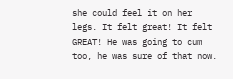she could feel it on her legs. It felt great! It felt GREAT! He was going to cum too, he was sure of that now.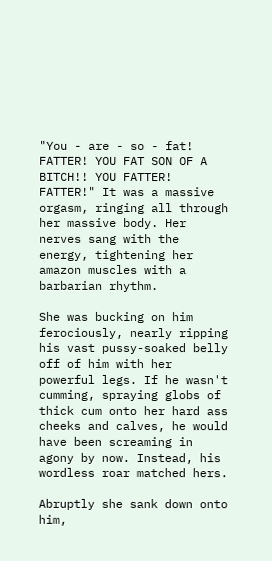"You - are - so - fat! FATTER! YOU FAT SON OF A BITCH!! YOU FATTER! FATTER!" It was a massive orgasm, ringing all through her massive body. Her nerves sang with the energy, tightening her amazon muscles with a barbarian rhythm.

She was bucking on him ferociously, nearly ripping his vast pussy-soaked belly off of him with her powerful legs. If he wasn't cumming, spraying globs of thick cum onto her hard ass cheeks and calves, he would have been screaming in agony by now. Instead, his wordless roar matched hers.

Abruptly she sank down onto him,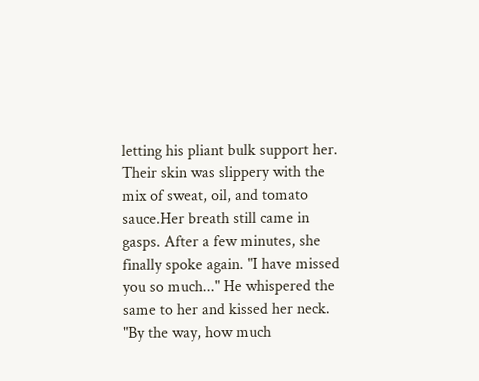letting his pliant bulk support her. Their skin was slippery with the mix of sweat, oil, and tomato sauce.Her breath still came in gasps. After a few minutes, she finally spoke again. "I have missed you so much..." He whispered the same to her and kissed her neck. "By the way, how much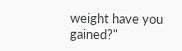weight have you gained?"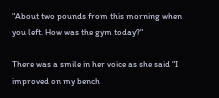"About two pounds from this morning when you left. How was the gym today?"

There was a smile in her voice as she said "I improved on my bench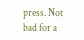press. Not bad for a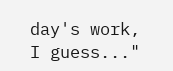day's work, I guess..."